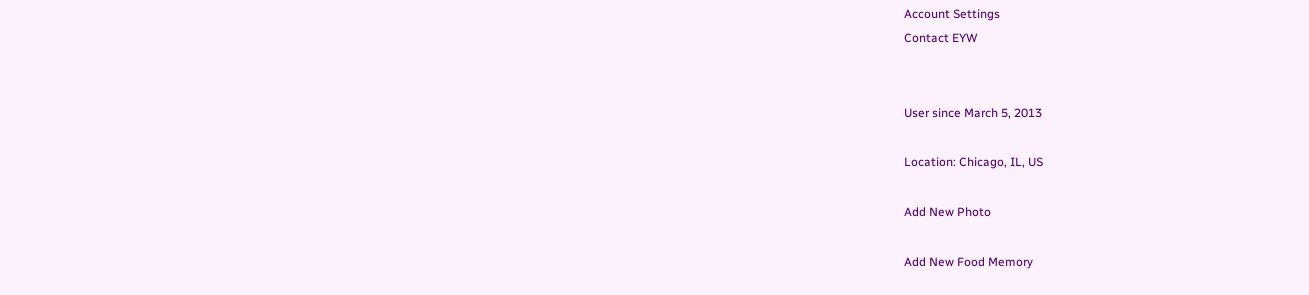Account Settings
Contact EYW


User since March 5, 2013

Location: Chicago, IL, US

Add New Photo

Add New Food Memory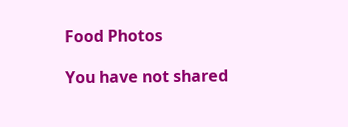Food Photos

You have not shared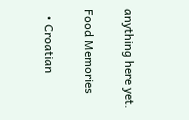anything here yet.

Food Memories

  • Croatian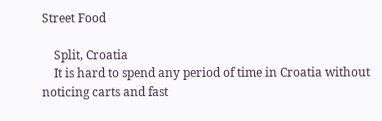Street Food

    Split, Croatia
    It is hard to spend any period of time in Croatia without noticing carts and fast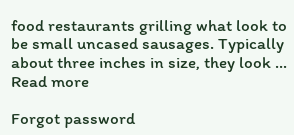food restaurants grilling what look to be small uncased sausages. Typically about three inches in size, they look …    Read more

Forgot password